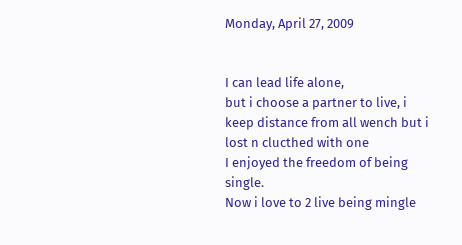Monday, April 27, 2009


I can lead life alone,
but i choose a partner to live, i keep distance from all wench but i lost n clucthed with one
I enjoyed the freedom of being single.
Now i love to 2 live being mingle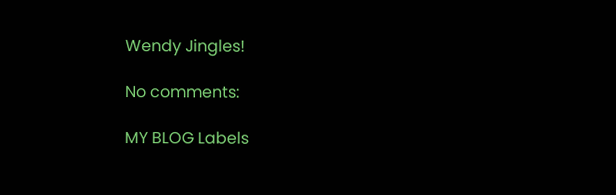Wendy Jingles!

No comments:

MY BLOG Labels